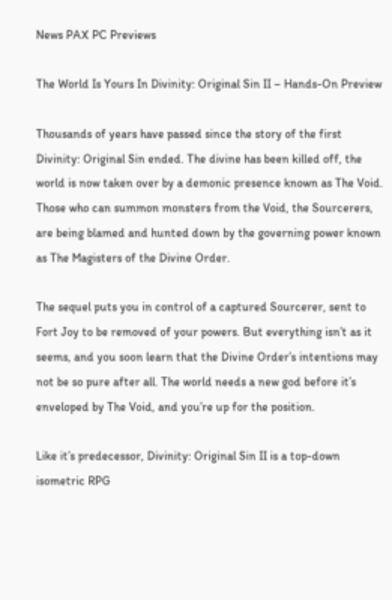News PAX PC Previews

The World Is Yours In Divinity: Original Sin II – Hands-On Preview

Thousands of years have passed since the story of the first Divinity: Original Sin ended. The divine has been killed off, the world is now taken over by a demonic presence known as The Void. Those who can summon monsters from the Void, the Sourcerers, are being blamed and hunted down by the governing power known as The Magisters of the Divine Order.

The sequel puts you in control of a captured Sourcerer, sent to Fort Joy to be removed of your powers. But everything isn’t as it seems, and you soon learn that the Divine Order’s intentions may not be so pure after all. The world needs a new god before it’s enveloped by The Void, and you’re up for the position.

Like it’s predecessor, Divinity: Original Sin II is a top-down isometric RPG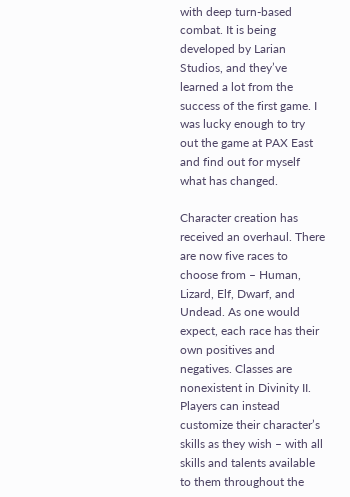with deep turn-based combat. It is being developed by Larian Studios, and they’ve learned a lot from the success of the first game. I was lucky enough to try out the game at PAX East and find out for myself what has changed.

Character creation has received an overhaul. There are now five races to choose from – Human, Lizard, Elf, Dwarf, and Undead. As one would expect, each race has their own positives and negatives. Classes are nonexistent in Divinity II. Players can instead customize their character’s skills as they wish – with all skills and talents available to them throughout the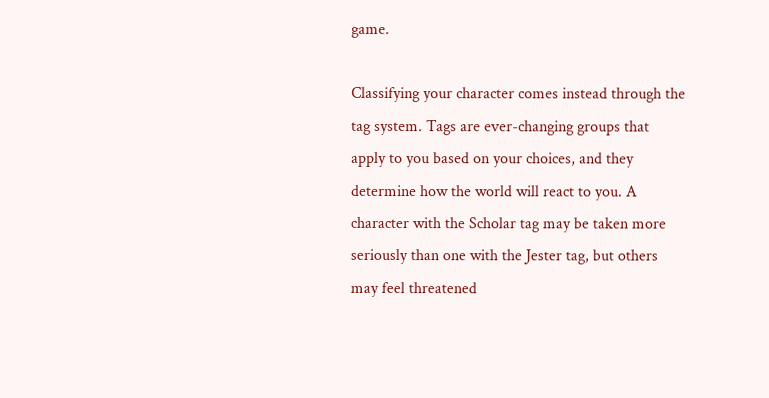game.

Classifying your character comes instead through the tag system. Tags are ever-changing groups that apply to you based on your choices, and they determine how the world will react to you. A character with the Scholar tag may be taken more seriously than one with the Jester tag, but others may feel threatened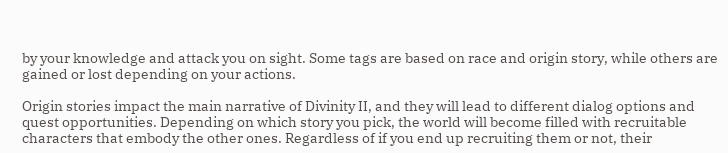by your knowledge and attack you on sight. Some tags are based on race and origin story, while others are gained or lost depending on your actions.

Origin stories impact the main narrative of Divinity II, and they will lead to different dialog options and quest opportunities. Depending on which story you pick, the world will become filled with recruitable characters that embody the other ones. Regardless of if you end up recruiting them or not, their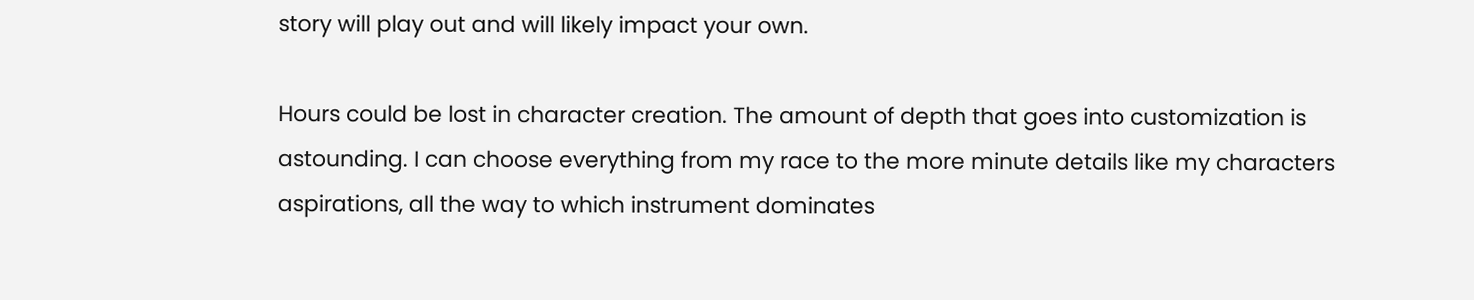story will play out and will likely impact your own.

Hours could be lost in character creation. The amount of depth that goes into customization is astounding. I can choose everything from my race to the more minute details like my characters aspirations, all the way to which instrument dominates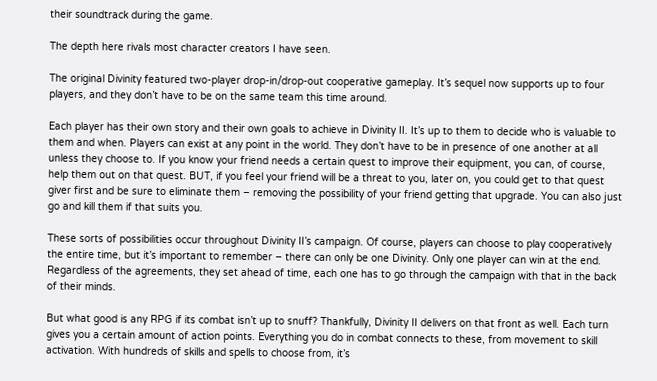their soundtrack during the game.

The depth here rivals most character creators I have seen.

The original Divinity featured two-player drop-in/drop-out cooperative gameplay. It’s sequel now supports up to four players, and they don’t have to be on the same team this time around.

Each player has their own story and their own goals to achieve in Divinity II. It’s up to them to decide who is valuable to them and when. Players can exist at any point in the world. They don’t have to be in presence of one another at all unless they choose to. If you know your friend needs a certain quest to improve their equipment, you can, of course, help them out on that quest. BUT, if you feel your friend will be a threat to you, later on, you could get to that quest giver first and be sure to eliminate them – removing the possibility of your friend getting that upgrade. You can also just go and kill them if that suits you.

These sorts of possibilities occur throughout Divinity II’s campaign. Of course, players can choose to play cooperatively the entire time, but it’s important to remember – there can only be one Divinity. Only one player can win at the end. Regardless of the agreements, they set ahead of time, each one has to go through the campaign with that in the back of their minds.

But what good is any RPG if its combat isn’t up to snuff? Thankfully, Divinity II delivers on that front as well. Each turn gives you a certain amount of action points. Everything you do in combat connects to these, from movement to skill activation. With hundreds of skills and spells to choose from, it’s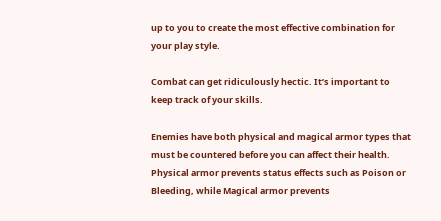up to you to create the most effective combination for your play style.

Combat can get ridiculously hectic. It’s important to keep track of your skills.

Enemies have both physical and magical armor types that must be countered before you can affect their health. Physical armor prevents status effects such as Poison or Bleeding, while Magical armor prevents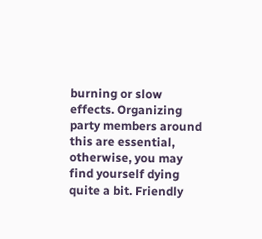burning or slow effects. Organizing party members around this are essential, otherwise, you may find yourself dying quite a bit. Friendly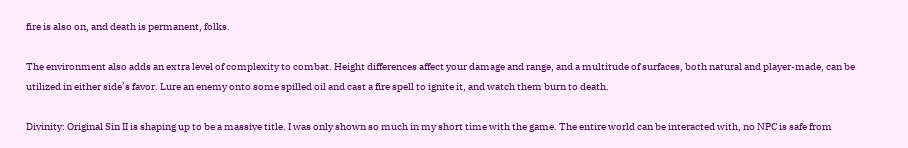fire is also on, and death is permanent, folks.

The environment also adds an extra level of complexity to combat. Height differences affect your damage and range, and a multitude of surfaces, both natural and player-made, can be utilized in either side’s favor. Lure an enemy onto some spilled oil and cast a fire spell to ignite it, and watch them burn to death.

Divinity: Original Sin II is shaping up to be a massive title. I was only shown so much in my short time with the game. The entire world can be interacted with, no NPC is safe from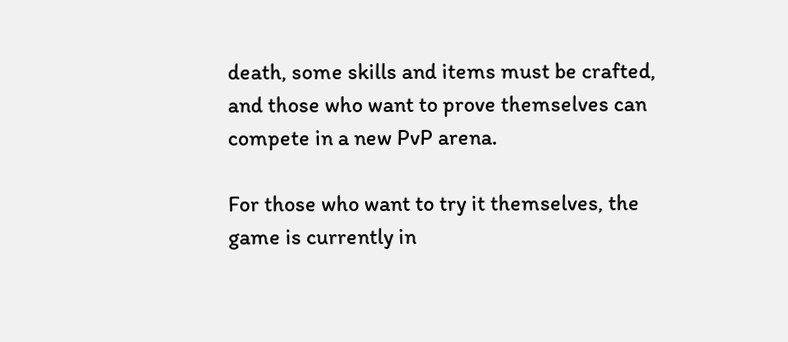death, some skills and items must be crafted, and those who want to prove themselves can compete in a new PvP arena.

For those who want to try it themselves, the game is currently in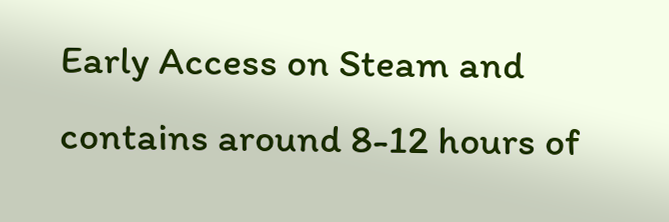Early Access on Steam and contains around 8-12 hours of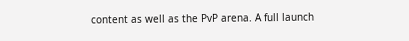content as well as the PvP arena. A full launch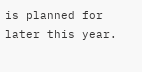is planned for later this year.